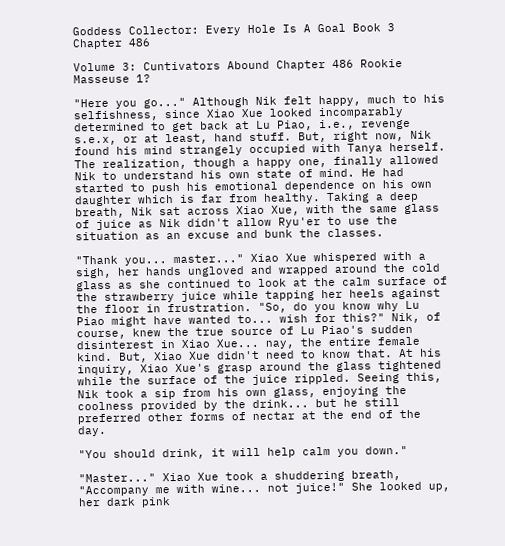Goddess Collector: Every Hole Is A Goal Book 3 Chapter 486

Volume 3: Cuntivators Abound Chapter 486 Rookie Masseuse 1?

"Here you go..." Although Nik felt happy, much to his selfishness, since Xiao Xue looked incomparably determined to get back at Lu Piao, i.e., revenge s.e.x, or at least, hand stuff. But, right now, Nik found his mind strangely occupied with Tanya herself. The realization, though a happy one, finally allowed Nik to understand his own state of mind. He had started to push his emotional dependence on his own daughter which is far from healthy. Taking a deep breath, Nik sat across Xiao Xue, with the same glass of juice as Nik didn't allow Ryu'er to use the situation as an excuse and bunk the classes.

"Thank you... master..." Xiao Xue whispered with a sigh, her hands ungloved and wrapped around the cold glass as she continued to look at the calm surface of the strawberry juice while tapping her heels against the floor in frustration. "So, do you know why Lu Piao might have wanted to... wish for this?" Nik, of course, knew the true source of Lu Piao's sudden disinterest in Xiao Xue... nay, the entire female kind. But, Xiao Xue didn't need to know that. At his inquiry, Xiao Xue's grasp around the glass tightened while the surface of the juice rippled. Seeing this, Nik took a sip from his own glass, enjoying the coolness provided by the drink... but he still preferred other forms of nectar at the end of the day.

"You should drink, it will help calm you down."

"Master..." Xiao Xue took a shuddering breath, "Accompany me with wine... not juice!" She looked up, her dark pink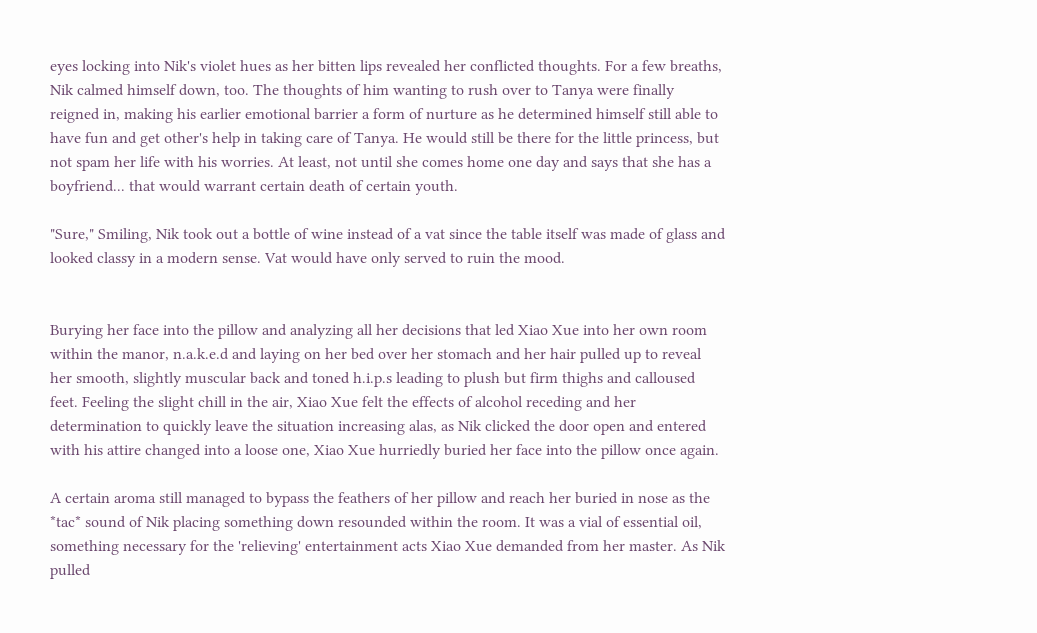eyes locking into Nik's violet hues as her bitten lips revealed her conflicted thoughts. For a few breaths, Nik calmed himself down, too. The thoughts of him wanting to rush over to Tanya were finally reigned in, making his earlier emotional barrier a form of nurture as he determined himself still able to have fun and get other's help in taking care of Tanya. He would still be there for the little princess, but not spam her life with his worries. At least, not until she comes home one day and says that she has a boyfriend... that would warrant certain death of certain youth.

"Sure," Smiling, Nik took out a bottle of wine instead of a vat since the table itself was made of glass and looked classy in a modern sense. Vat would have only served to ruin the mood.


Burying her face into the pillow and analyzing all her decisions that led Xiao Xue into her own room within the manor, n.a.k.e.d and laying on her bed over her stomach and her hair pulled up to reveal her smooth, slightly muscular back and toned h.i.p.s leading to plush but firm thighs and calloused feet. Feeling the slight chill in the air, Xiao Xue felt the effects of alcohol receding and her determination to quickly leave the situation increasing alas, as Nik clicked the door open and entered with his attire changed into a loose one, Xiao Xue hurriedly buried her face into the pillow once again.

A certain aroma still managed to bypass the feathers of her pillow and reach her buried in nose as the *tac* sound of Nik placing something down resounded within the room. It was a vial of essential oil, something necessary for the 'relieving' entertainment acts Xiao Xue demanded from her master. As Nik pulled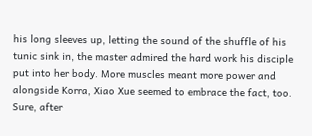his long sleeves up, letting the sound of the shuffle of his tunic sink in, the master admired the hard work his disciple put into her body. More muscles meant more power and alongside Korra, Xiao Xue seemed to embrace the fact, too. Sure, after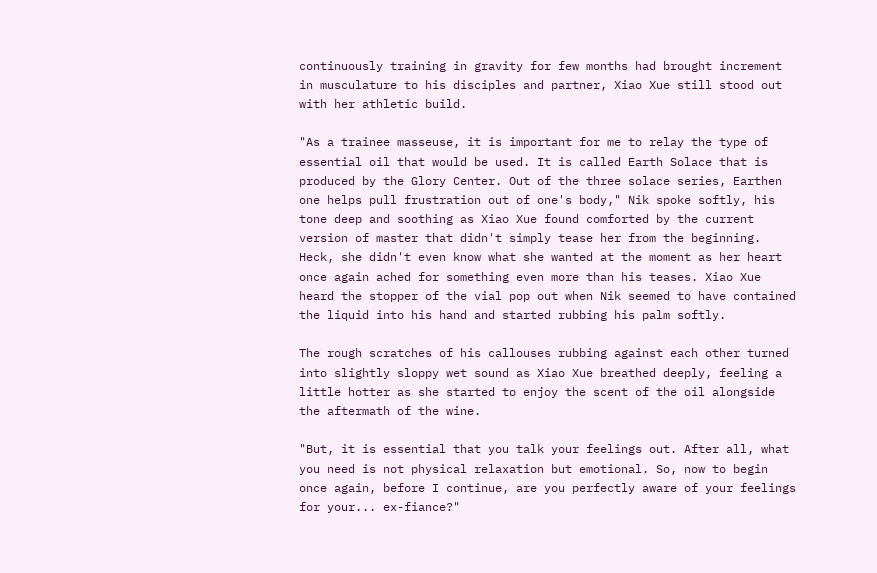continuously training in gravity for few months had brought increment in musculature to his disciples and partner, Xiao Xue still stood out with her athletic build.

"As a trainee masseuse, it is important for me to relay the type of essential oil that would be used. It is called Earth Solace that is produced by the Glory Center. Out of the three solace series, Earthen one helps pull frustration out of one's body," Nik spoke softly, his tone deep and soothing as Xiao Xue found comforted by the current version of master that didn't simply tease her from the beginning. Heck, she didn't even know what she wanted at the moment as her heart once again ached for something even more than his teases. Xiao Xue heard the stopper of the vial pop out when Nik seemed to have contained the liquid into his hand and started rubbing his palm softly.

The rough scratches of his callouses rubbing against each other turned into slightly sloppy wet sound as Xiao Xue breathed deeply, feeling a little hotter as she started to enjoy the scent of the oil alongside the aftermath of the wine.

"But, it is essential that you talk your feelings out. After all, what you need is not physical relaxation but emotional. So, now to begin once again, before I continue, are you perfectly aware of your feelings for your... ex-fiance?"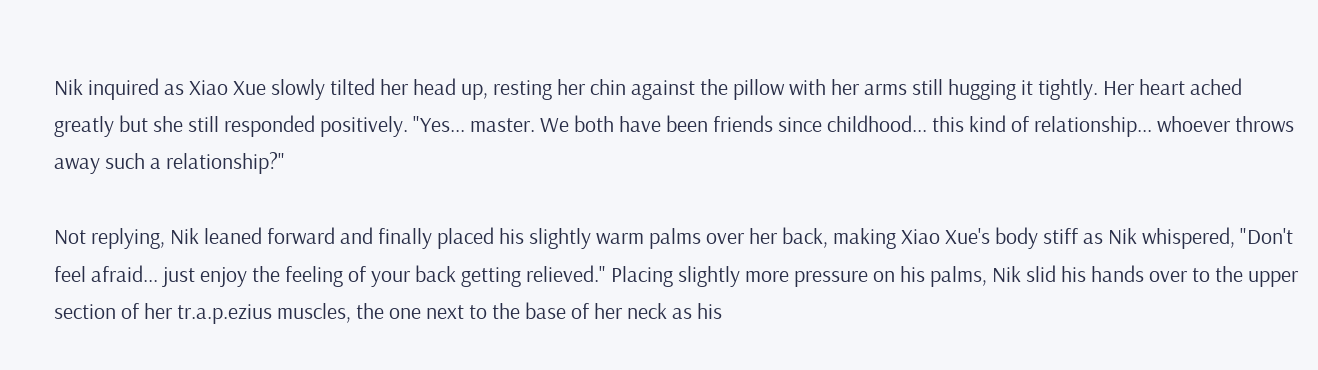Nik inquired as Xiao Xue slowly tilted her head up, resting her chin against the pillow with her arms still hugging it tightly. Her heart ached greatly but she still responded positively. "Yes... master. We both have been friends since childhood... this kind of relationship... whoever throws away such a relationship?"

Not replying, Nik leaned forward and finally placed his slightly warm palms over her back, making Xiao Xue's body stiff as Nik whispered, "Don't feel afraid... just enjoy the feeling of your back getting relieved." Placing slightly more pressure on his palms, Nik slid his hands over to the upper section of her tr.a.p.ezius muscles, the one next to the base of her neck as his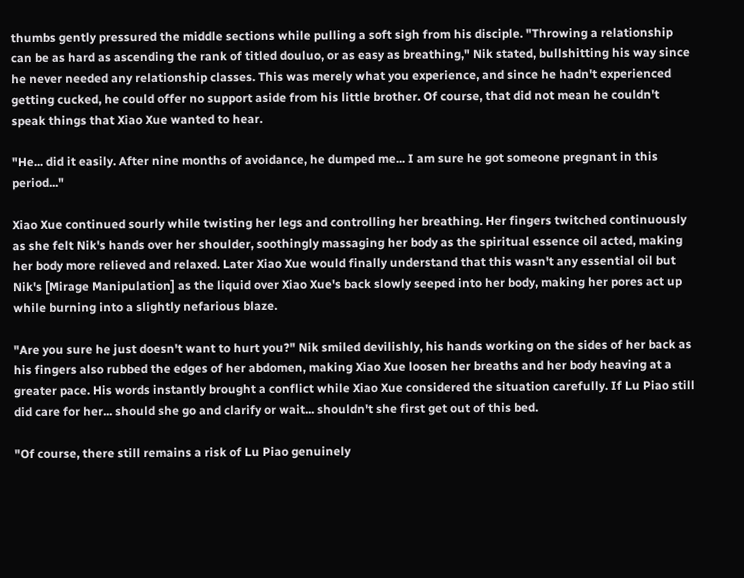thumbs gently pressured the middle sections while pulling a soft sigh from his disciple. "Throwing a relationship can be as hard as ascending the rank of titled douluo, or as easy as breathing," Nik stated, bullshitting his way since he never needed any relationship classes. This was merely what you experience, and since he hadn't experienced getting cucked, he could offer no support aside from his little brother. Of course, that did not mean he couldn't speak things that Xiao Xue wanted to hear.

"He... did it easily. After nine months of avoidance, he dumped me... I am sure he got someone pregnant in this period..."

Xiao Xue continued sourly while twisting her legs and controlling her breathing. Her fingers twitched continuously as she felt Nik's hands over her shoulder, soothingly massaging her body as the spiritual essence oil acted, making her body more relieved and relaxed. Later Xiao Xue would finally understand that this wasn't any essential oil but Nik's [Mirage Manipulation] as the liquid over Xiao Xue's back slowly seeped into her body, making her pores act up while burning into a slightly nefarious blaze.

"Are you sure he just doesn't want to hurt you?" Nik smiled devilishly, his hands working on the sides of her back as his fingers also rubbed the edges of her abdomen, making Xiao Xue loosen her breaths and her body heaving at a greater pace. His words instantly brought a conflict while Xiao Xue considered the situation carefully. If Lu Piao still did care for her... should she go and clarify or wait... shouldn't she first get out of this bed.

"Of course, there still remains a risk of Lu Piao genuinely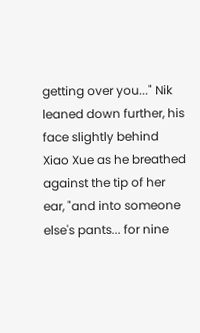getting over you..." Nik leaned down further, his face slightly behind Xiao Xue as he breathed against the tip of her ear, "and into someone else's pants... for nine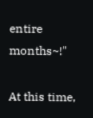entire months~!"

At this time,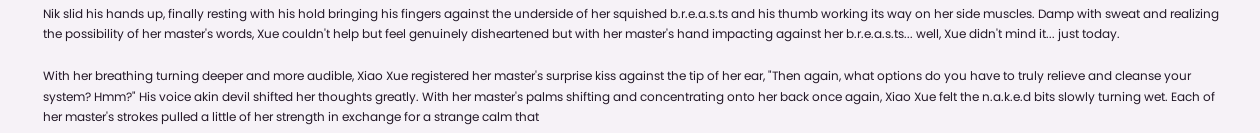Nik slid his hands up, finally resting with his hold bringing his fingers against the underside of her squished b.r.e.a.s.ts and his thumb working its way on her side muscles. Damp with sweat and realizing the possibility of her master's words, Xue couldn't help but feel genuinely disheartened but with her master's hand impacting against her b.r.e.a.s.ts... well, Xue didn't mind it... just today.

With her breathing turning deeper and more audible, Xiao Xue registered her master's surprise kiss against the tip of her ear, "Then again, what options do you have to truly relieve and cleanse your system? Hmm?" His voice akin devil shifted her thoughts greatly. With her master's palms shifting and concentrating onto her back once again, Xiao Xue felt the n.a.k.e.d bits slowly turning wet. Each of her master's strokes pulled a little of her strength in exchange for a strange calm that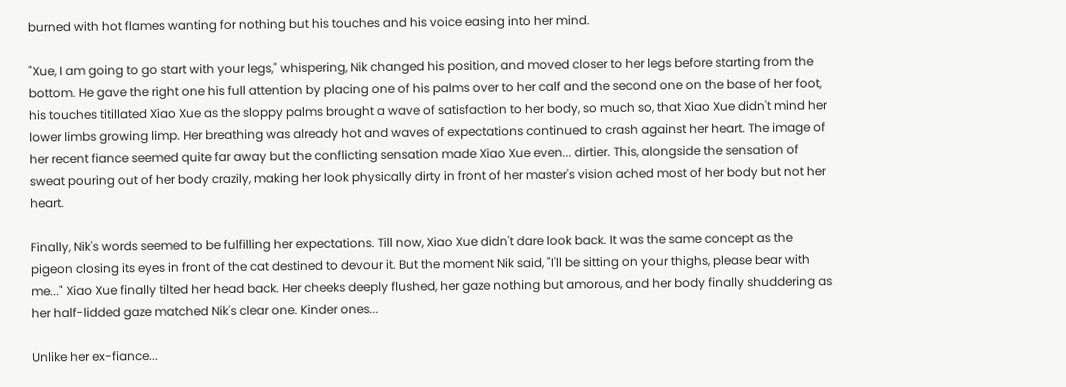burned with hot flames wanting for nothing but his touches and his voice easing into her mind.

"Xue, I am going to go start with your legs," whispering, Nik changed his position, and moved closer to her legs before starting from the bottom. He gave the right one his full attention by placing one of his palms over to her calf and the second one on the base of her foot, his touches titillated Xiao Xue as the sloppy palms brought a wave of satisfaction to her body, so much so, that Xiao Xue didn't mind her lower limbs growing limp. Her breathing was already hot and waves of expectations continued to crash against her heart. The image of her recent fiance seemed quite far away but the conflicting sensation made Xiao Xue even... dirtier. This, alongside the sensation of sweat pouring out of her body crazily, making her look physically dirty in front of her master's vision ached most of her body but not her heart.

Finally, Nik's words seemed to be fulfilling her expectations. Till now, Xiao Xue didn't dare look back. It was the same concept as the pigeon closing its eyes in front of the cat destined to devour it. But the moment Nik said, "I'll be sitting on your thighs, please bear with me..." Xiao Xue finally tilted her head back. Her cheeks deeply flushed, her gaze nothing but amorous, and her body finally shuddering as her half-lidded gaze matched Nik's clear one. Kinder ones...

Unlike her ex-fiance...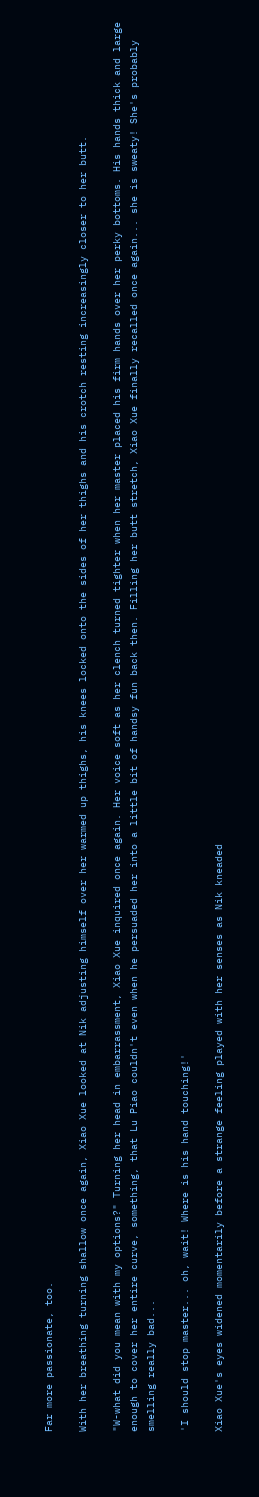Far more passionate, too.

With her breathing turning shallow once again, Xiao Xue looked at Nik adjusting himself over her warmed up thighs, his knees locked onto the sides of her thighs and his crotch resting increasingly closer to her butt.

"W-what did you mean with my options?" Turning her head in embarrassment, Xiao Xue inquired once again. Her voice soft as her clench turned tighter when her master placed his firm hands over her perky bottoms. His hands thick and large enough to cover her entire curve, something, that Lu Piao couldn't even when he persuaded her into a little bit of handsy fun back then. Filling her butt stretch, Xiao Xue finally recalled once again... she is sweaty! She's probably smelling really bad...

'I should stop master... oh, wait! Where is his hand touching!'

Xiao Xue's eyes widened momentarily before a strange feeling played with her senses as Nik kneaded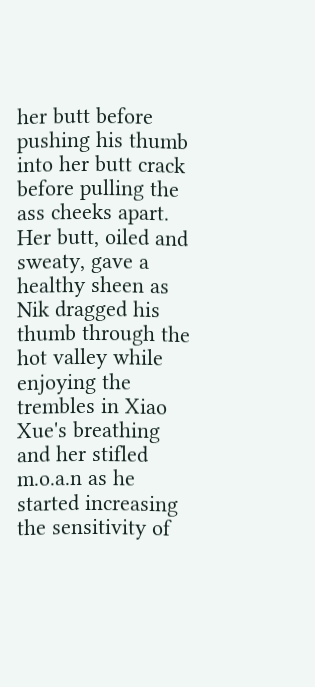her butt before pushing his thumb into her butt crack before pulling the ass cheeks apart. Her butt, oiled and sweaty, gave a healthy sheen as Nik dragged his thumb through the hot valley while enjoying the trembles in Xiao Xue's breathing and her stifled m.o.a.n as he started increasing the sensitivity of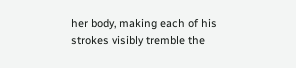her body, making each of his strokes visibly tremble the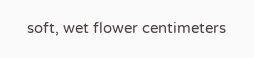soft, wet flower centimeters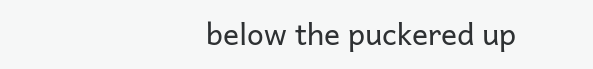below the puckered up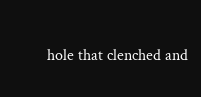hole that clenched and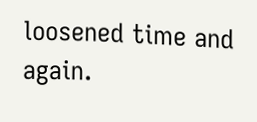loosened time and again.